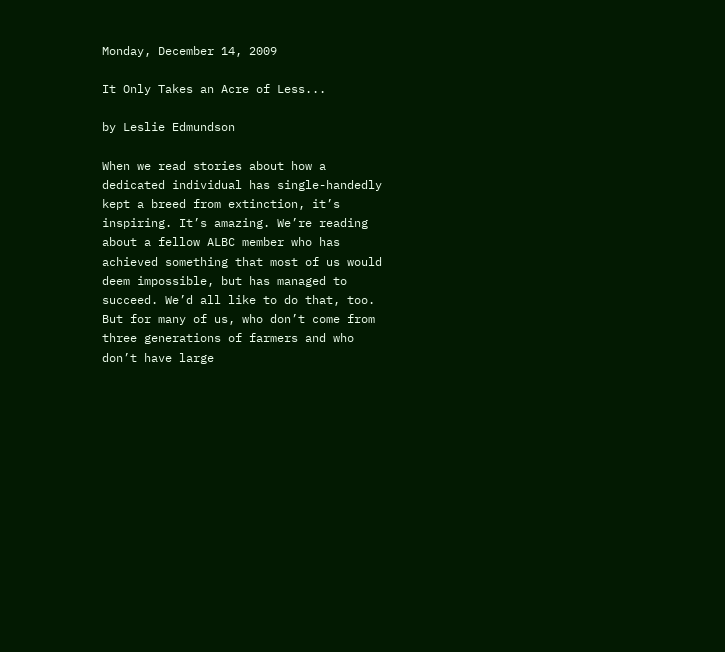Monday, December 14, 2009

It Only Takes an Acre of Less...

by Leslie Edmundson

When we read stories about how a dedicated individual has single-handedly kept a breed from extinction, it’s inspiring. It’s amazing. We’re reading about a fellow ALBC member who has achieved something that most of us would deem impossible, but has managed to succeed. We’d all like to do that, too. But for many of us, who don’t come from three generations of farmers and who don’t have large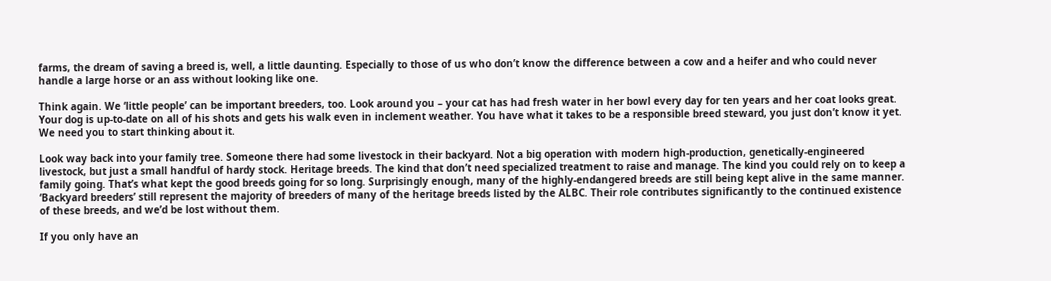farms, the dream of saving a breed is, well, a little daunting. Especially to those of us who don’t know the difference between a cow and a heifer and who could never handle a large horse or an ass without looking like one.

Think again. We ‘little people’ can be important breeders, too. Look around you – your cat has had fresh water in her bowl every day for ten years and her coat looks great. Your dog is up-to-date on all of his shots and gets his walk even in inclement weather. You have what it takes to be a responsible breed steward, you just don’t know it yet. We need you to start thinking about it.

Look way back into your family tree. Someone there had some livestock in their backyard. Not a big operation with modern high-production, genetically-engineered livestock, but just a small handful of hardy stock. Heritage breeds. The kind that don’t need specialized treatment to raise and manage. The kind you could rely on to keep a family going. That’s what kept the good breeds going for so long. Surprisingly enough, many of the highly-endangered breeds are still being kept alive in the same manner. ‘Backyard breeders’ still represent the majority of breeders of many of the heritage breeds listed by the ALBC. Their role contributes significantly to the continued existence of these breeds, and we’d be lost without them.

If you only have an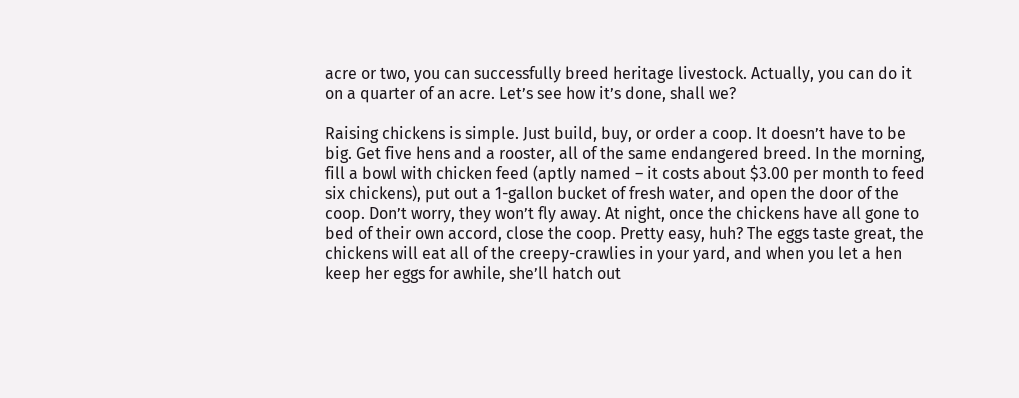acre or two, you can successfully breed heritage livestock. Actually, you can do it on a quarter of an acre. Let’s see how it’s done, shall we?

Raising chickens is simple. Just build, buy, or order a coop. It doesn’t have to be big. Get five hens and a rooster, all of the same endangered breed. In the morning, fill a bowl with chicken feed (aptly named – it costs about $3.00 per month to feed six chickens), put out a 1-gallon bucket of fresh water, and open the door of the coop. Don’t worry, they won’t fly away. At night, once the chickens have all gone to bed of their own accord, close the coop. Pretty easy, huh? The eggs taste great, the chickens will eat all of the creepy-crawlies in your yard, and when you let a hen keep her eggs for awhile, she’ll hatch out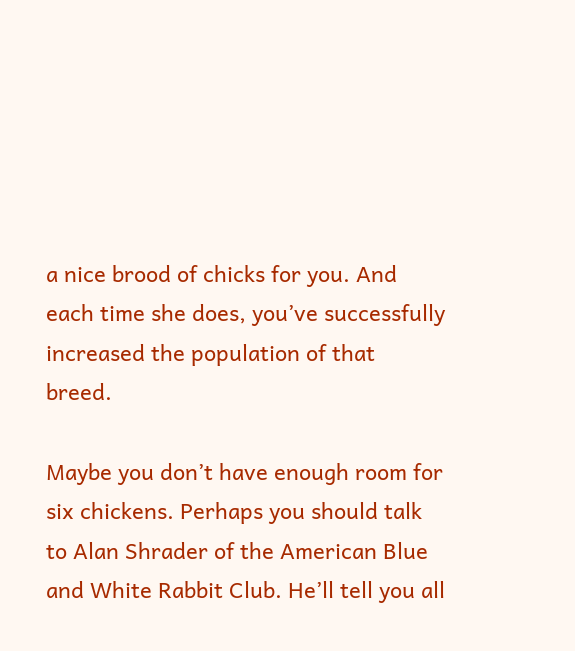a nice brood of chicks for you. And each time she does, you’ve successfully increased the population of that breed.

Maybe you don’t have enough room for six chickens. Perhaps you should talk to Alan Shrader of the American Blue and White Rabbit Club. He’ll tell you all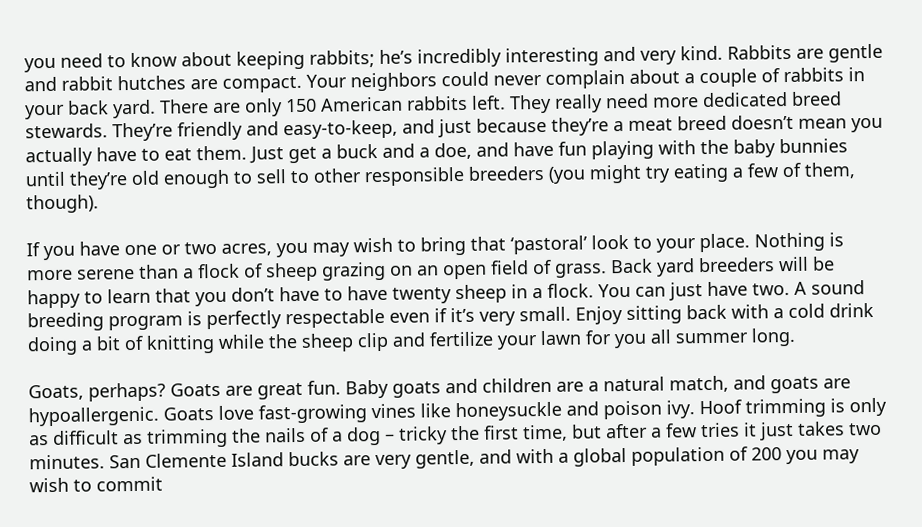you need to know about keeping rabbits; he’s incredibly interesting and very kind. Rabbits are gentle and rabbit hutches are compact. Your neighbors could never complain about a couple of rabbits in your back yard. There are only 150 American rabbits left. They really need more dedicated breed stewards. They’re friendly and easy-to-keep, and just because they’re a meat breed doesn’t mean you actually have to eat them. Just get a buck and a doe, and have fun playing with the baby bunnies until they’re old enough to sell to other responsible breeders (you might try eating a few of them, though).

If you have one or two acres, you may wish to bring that ‘pastoral’ look to your place. Nothing is more serene than a flock of sheep grazing on an open field of grass. Back yard breeders will be happy to learn that you don’t have to have twenty sheep in a flock. You can just have two. A sound breeding program is perfectly respectable even if it’s very small. Enjoy sitting back with a cold drink doing a bit of knitting while the sheep clip and fertilize your lawn for you all summer long.

Goats, perhaps? Goats are great fun. Baby goats and children are a natural match, and goats are hypoallergenic. Goats love fast-growing vines like honeysuckle and poison ivy. Hoof trimming is only as difficult as trimming the nails of a dog – tricky the first time, but after a few tries it just takes two minutes. San Clemente Island bucks are very gentle, and with a global population of 200 you may wish to commit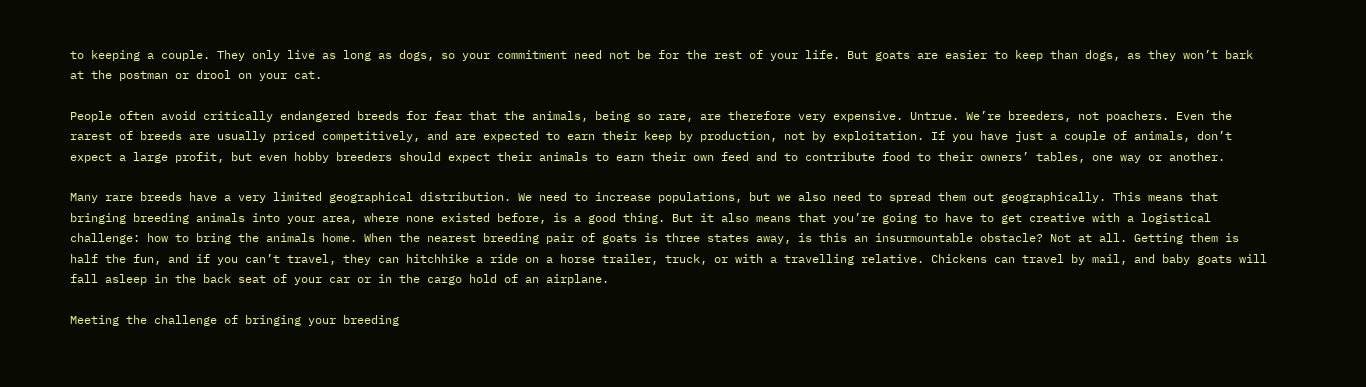to keeping a couple. They only live as long as dogs, so your commitment need not be for the rest of your life. But goats are easier to keep than dogs, as they won’t bark at the postman or drool on your cat.

People often avoid critically endangered breeds for fear that the animals, being so rare, are therefore very expensive. Untrue. We’re breeders, not poachers. Even the rarest of breeds are usually priced competitively, and are expected to earn their keep by production, not by exploitation. If you have just a couple of animals, don’t expect a large profit, but even hobby breeders should expect their animals to earn their own feed and to contribute food to their owners’ tables, one way or another.

Many rare breeds have a very limited geographical distribution. We need to increase populations, but we also need to spread them out geographically. This means that bringing breeding animals into your area, where none existed before, is a good thing. But it also means that you’re going to have to get creative with a logistical challenge: how to bring the animals home. When the nearest breeding pair of goats is three states away, is this an insurmountable obstacle? Not at all. Getting them is half the fun, and if you can’t travel, they can hitchhike a ride on a horse trailer, truck, or with a travelling relative. Chickens can travel by mail, and baby goats will fall asleep in the back seat of your car or in the cargo hold of an airplane.

Meeting the challenge of bringing your breeding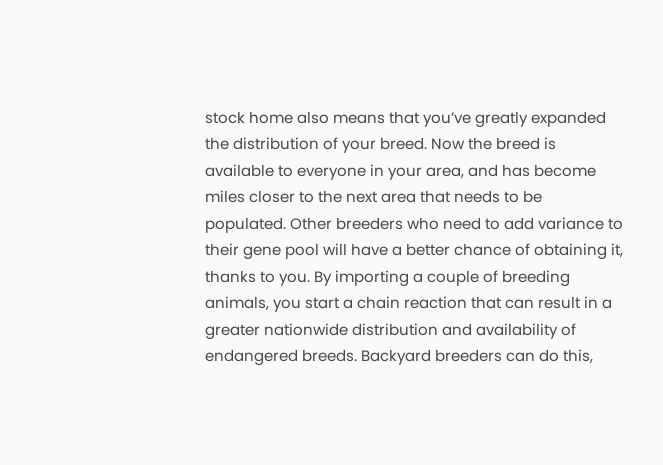stock home also means that you’ve greatly expanded the distribution of your breed. Now the breed is available to everyone in your area, and has become miles closer to the next area that needs to be populated. Other breeders who need to add variance to their gene pool will have a better chance of obtaining it, thanks to you. By importing a couple of breeding animals, you start a chain reaction that can result in a greater nationwide distribution and availability of endangered breeds. Backyard breeders can do this,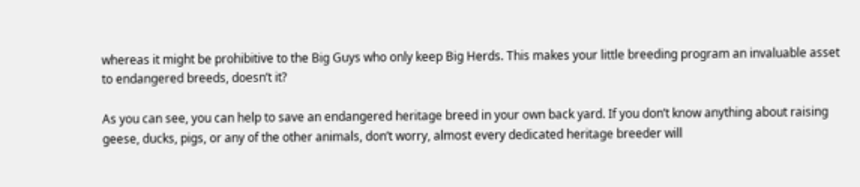whereas it might be prohibitive to the Big Guys who only keep Big Herds. This makes your little breeding program an invaluable asset to endangered breeds, doesn’t it?

As you can see, you can help to save an endangered heritage breed in your own back yard. If you don’t know anything about raising geese, ducks, pigs, or any of the other animals, don’t worry, almost every dedicated heritage breeder will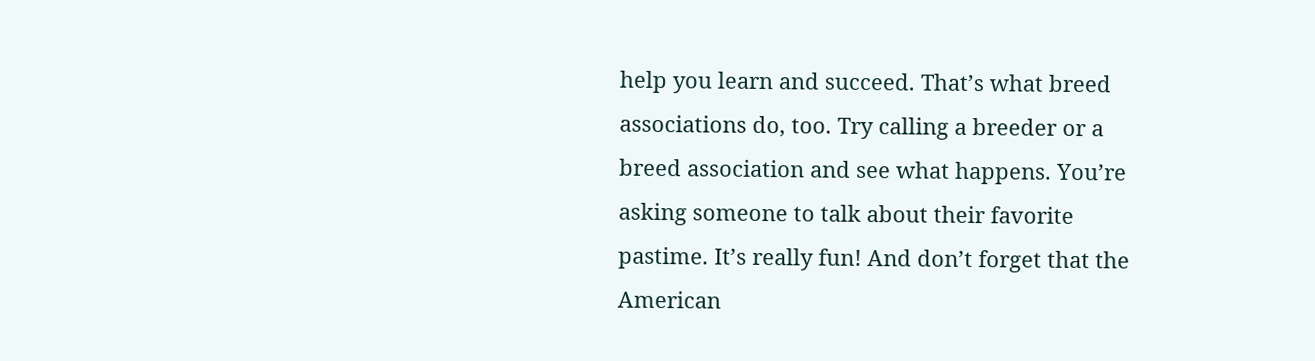help you learn and succeed. That’s what breed associations do, too. Try calling a breeder or a breed association and see what happens. You’re asking someone to talk about their favorite pastime. It’s really fun! And don’t forget that the American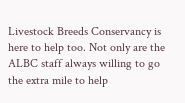Livestock Breeds Conservancy is here to help too. Not only are the ALBC staff always willing to go the extra mile to help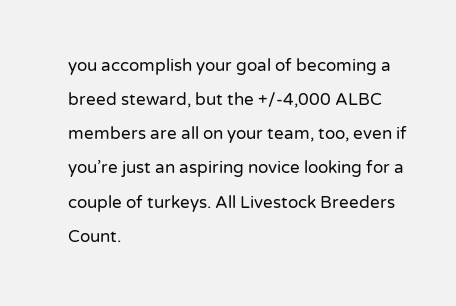you accomplish your goal of becoming a breed steward, but the +/-4,000 ALBC members are all on your team, too, even if you’re just an aspiring novice looking for a couple of turkeys. All Livestock Breeders Count.